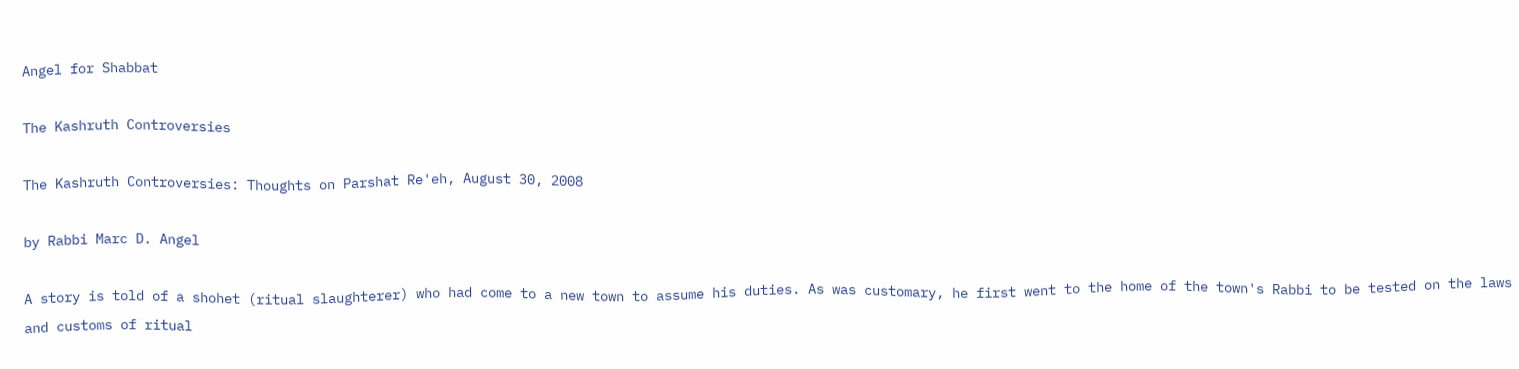Angel for Shabbat

The Kashruth Controversies

The Kashruth Controversies: Thoughts on Parshat Re'eh, August 30, 2008

by Rabbi Marc D. Angel

A story is told of a shohet (ritual slaughterer) who had come to a new town to assume his duties. As was customary, he first went to the home of the town's Rabbi to be tested on the laws and customs of ritual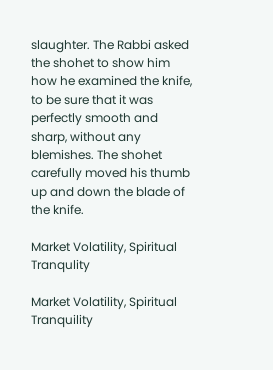slaughter. The Rabbi asked the shohet to show him how he examined the knife, to be sure that it was perfectly smooth and sharp, without any blemishes. The shohet carefully moved his thumb up and down the blade of the knife.

Market Volatility, Spiritual Tranqulity

Market Volatility, Spiritual Tranquility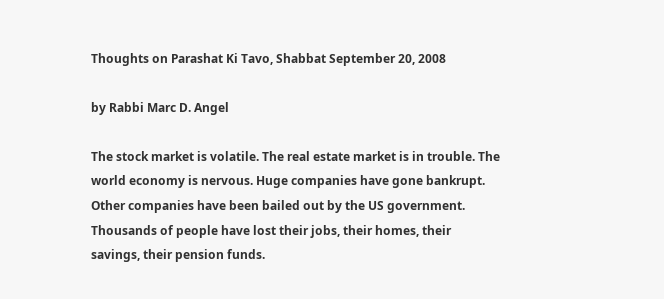Thoughts on Parashat Ki Tavo, Shabbat September 20, 2008

by Rabbi Marc D. Angel

The stock market is volatile. The real estate market is in trouble. The world economy is nervous. Huge companies have gone bankrupt. Other companies have been bailed out by the US government. Thousands of people have lost their jobs, their homes, their savings, their pension funds.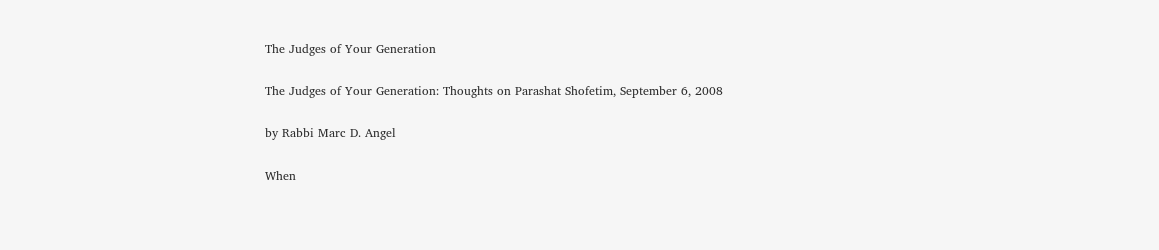The Judges of Your Generation

The Judges of Your Generation: Thoughts on Parashat Shofetim, September 6, 2008

by Rabbi Marc D. Angel

When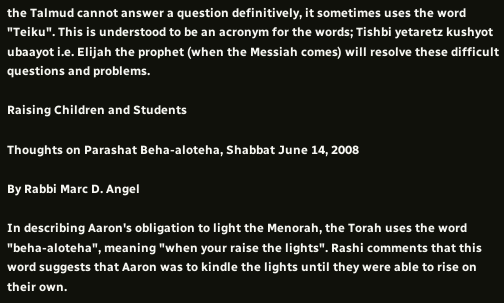the Talmud cannot answer a question definitively, it sometimes uses the word "Teiku". This is understood to be an acronym for the words; Tishbi yetaretz kushyot ubaayot i.e. Elijah the prophet (when the Messiah comes) will resolve these difficult questions and problems.

Raising Children and Students

Thoughts on Parashat Beha-aloteha, Shabbat June 14, 2008

By Rabbi Marc D. Angel

In describing Aaron's obligation to light the Menorah, the Torah uses the word "beha-aloteha", meaning "when your raise the lights". Rashi comments that this word suggests that Aaron was to kindle the lights until they were able to rise on their own.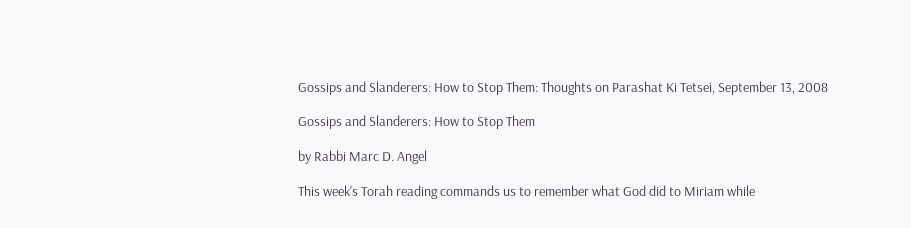Gossips and Slanderers: How to Stop Them: Thoughts on Parashat Ki Tetsei, September 13, 2008

Gossips and Slanderers: How to Stop Them

by Rabbi Marc D. Angel

This week's Torah reading commands us to remember what God did to Miriam while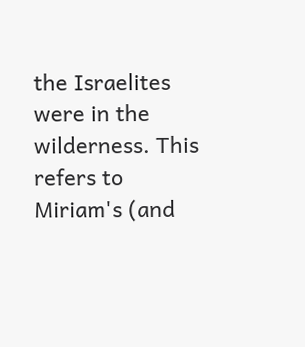the Israelites were in the wilderness. This refers to Miriam's (and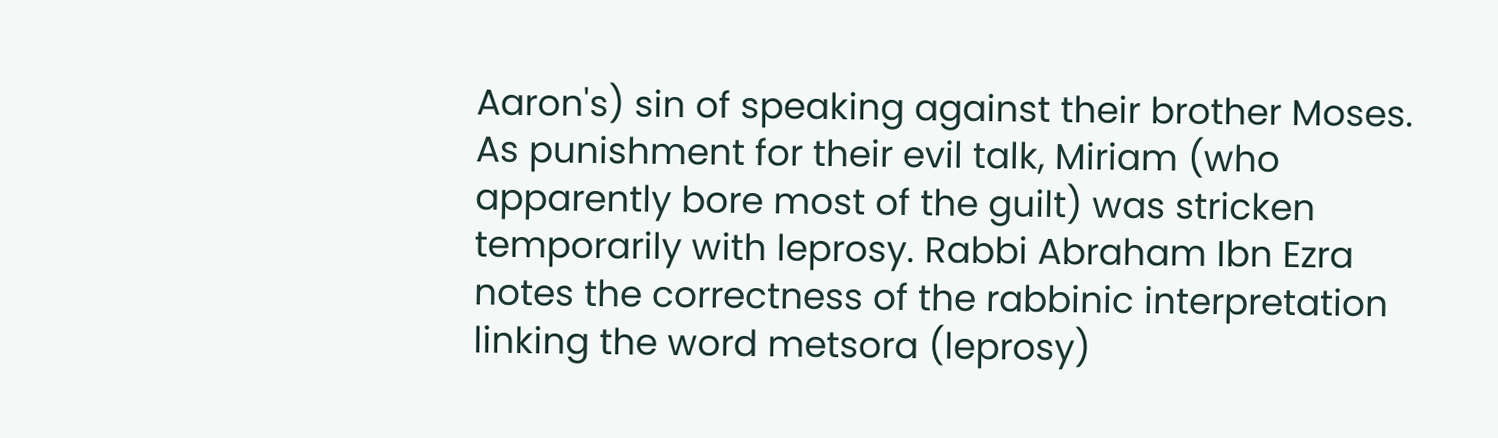Aaron's) sin of speaking against their brother Moses. As punishment for their evil talk, Miriam (who apparently bore most of the guilt) was stricken temporarily with leprosy. Rabbi Abraham Ibn Ezra notes the correctness of the rabbinic interpretation linking the word metsora (leprosy)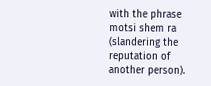with the phrase motsi shem ra (slandering the reputation of another person).